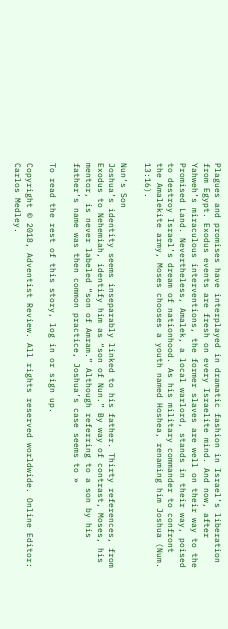Plagues and promises have interplayed in dramatic fashion in Israel’s liberation from Egypt. Exodus events are fresh on every Israelite mind. And now, after Yahweh’s miraculous interventions, the former slaves are well on their way to the Promised Land. Nevertheless, Amalek, a local warlord, stands in their way, poised to destroy Israel’s dream of nationhood. As his military commander to confront the Amalekite army, Moses chooses a youth named Hoshea, renaming him Joshua (Num. 13:16).

Nun’s Son
Joshua’s identity seems inseparably linked to his father. Thirty references, from Exodus to Nehemiah, identify him as “son of Nun.” By way of contrast, Moses, his mentor, is never labeled “son of Amram.” Although referring to a son by his father’s name was then common practice, Joshua’s case seems to »

To read the rest of this story, log in or sign up.

Copyright © 2018, Adventist Review. All rights reserved worldwide. Online Editor: Carlos Medley.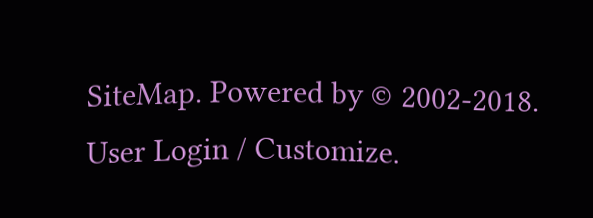SiteMap. Powered by © 2002-2018. User Login / Customize.